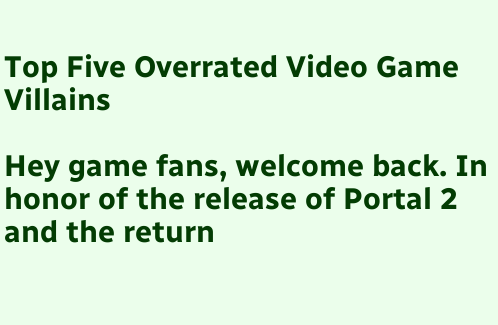Top Five Overrated Video Game Villains

Hey game fans, welcome back. In honor of the release of Portal 2 and the return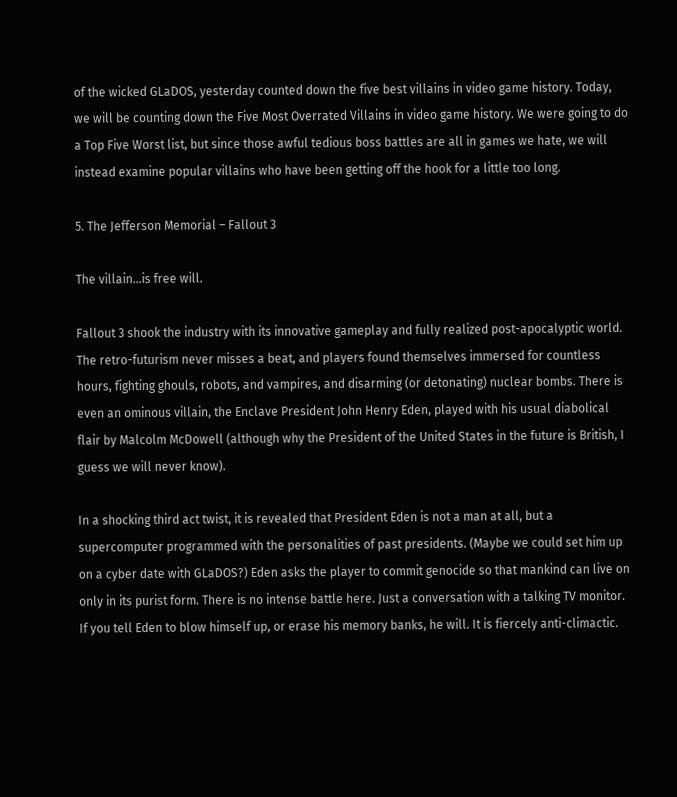of the wicked GLaDOS, yesterday counted down the five best villains in video game history. Today, we will be counting down the Five Most Overrated Villains in video game history. We were going to do a Top Five Worst list, but since those awful tedious boss battles are all in games we hate, we will instead examine popular villains who have been getting off the hook for a little too long.

5. The Jefferson Memorial – Fallout 3

The villain…is free will.

Fallout 3 shook the industry with its innovative gameplay and fully realized post-apocalyptic world. The retro-futurism never misses a beat, and players found themselves immersed for countless hours, fighting ghouls, robots, and vampires, and disarming (or detonating) nuclear bombs. There is even an ominous villain, the Enclave President John Henry Eden, played with his usual diabolical flair by Malcolm McDowell (although why the President of the United States in the future is British, I guess we will never know).

In a shocking third act twist, it is revealed that President Eden is not a man at all, but a supercomputer programmed with the personalities of past presidents. (Maybe we could set him up on a cyber date with GLaDOS?) Eden asks the player to commit genocide so that mankind can live on only in its purist form. There is no intense battle here. Just a conversation with a talking TV monitor. If you tell Eden to blow himself up, or erase his memory banks, he will. It is fiercely anti-climactic.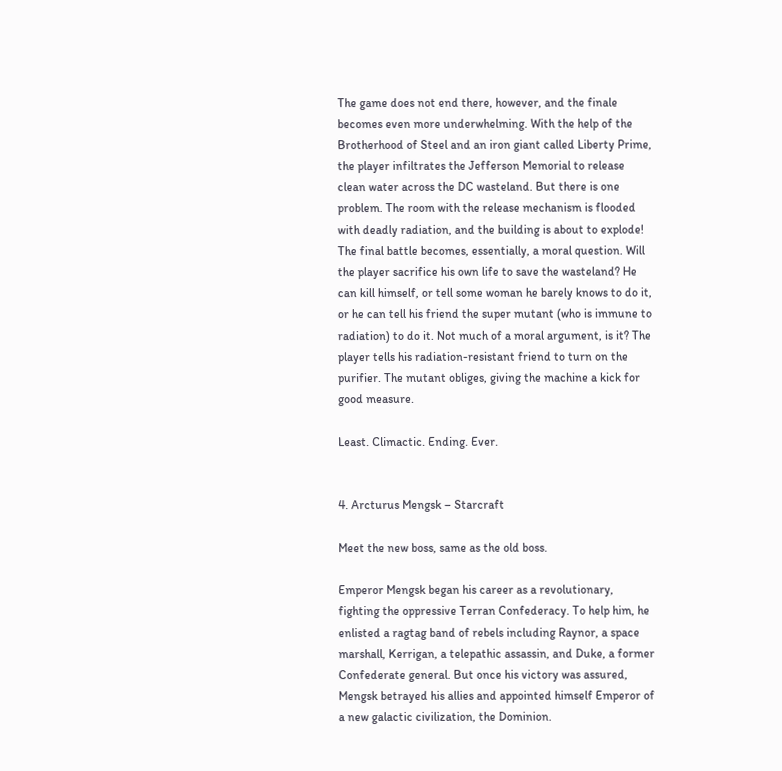The game does not end there, however, and the finale becomes even more underwhelming. With the help of the Brotherhood of Steel and an iron giant called Liberty Prime, the player infiltrates the Jefferson Memorial to release clean water across the DC wasteland. But there is one problem. The room with the release mechanism is flooded with deadly radiation, and the building is about to explode! The final battle becomes, essentially, a moral question. Will the player sacrifice his own life to save the wasteland? He can kill himself, or tell some woman he barely knows to do it, or he can tell his friend the super mutant (who is immune to radiation) to do it. Not much of a moral argument, is it? The player tells his radiation-resistant friend to turn on the purifier. The mutant obliges, giving the machine a kick for good measure.

Least. Climactic. Ending. Ever.


4. Arcturus Mengsk – Starcraft

Meet the new boss, same as the old boss.

Emperor Mengsk began his career as a revolutionary, fighting the oppressive Terran Confederacy. To help him, he enlisted a ragtag band of rebels including Raynor, a space marshall, Kerrigan, a telepathic assassin, and Duke, a former Confederate general. But once his victory was assured, Mengsk betrayed his allies and appointed himself Emperor of a new galactic civilization, the Dominion.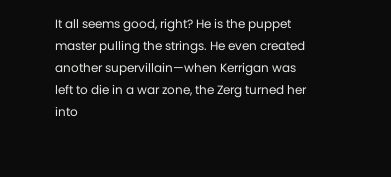It all seems good, right? He is the puppet master pulling the strings. He even created another supervillain—when Kerrigan was left to die in a war zone, the Zerg turned her into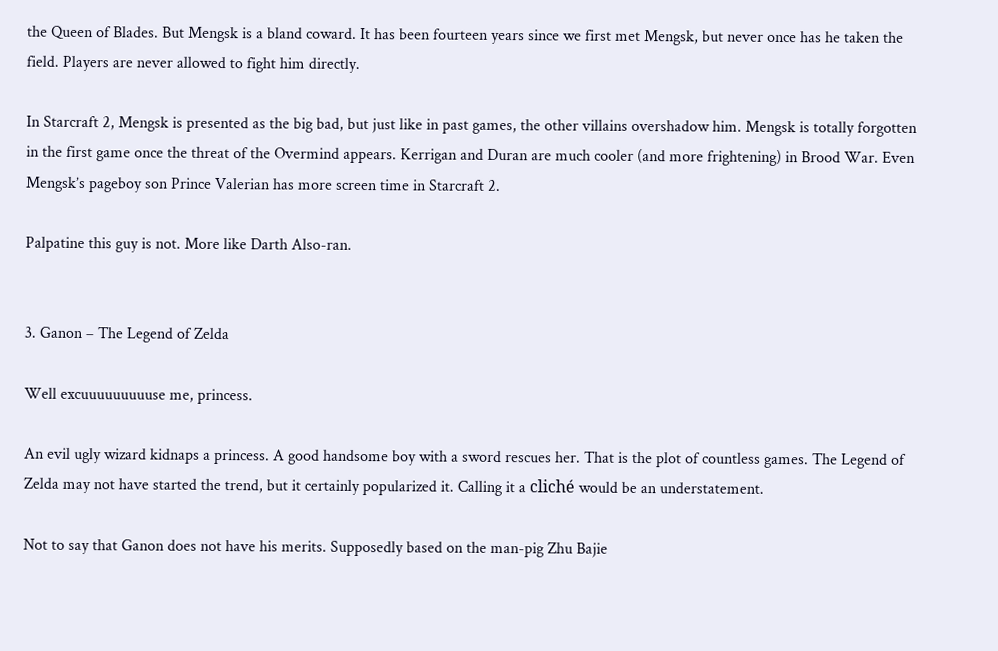the Queen of Blades. But Mengsk is a bland coward. It has been fourteen years since we first met Mengsk, but never once has he taken the field. Players are never allowed to fight him directly.

In Starcraft 2, Mengsk is presented as the big bad, but just like in past games, the other villains overshadow him. Mengsk is totally forgotten in the first game once the threat of the Overmind appears. Kerrigan and Duran are much cooler (and more frightening) in Brood War. Even Mengsk’s pageboy son Prince Valerian has more screen time in Starcraft 2.

Palpatine this guy is not. More like Darth Also-ran.


3. Ganon – The Legend of Zelda

Well excuuuuuuuuuse me, princess.

An evil ugly wizard kidnaps a princess. A good handsome boy with a sword rescues her. That is the plot of countless games. The Legend of Zelda may not have started the trend, but it certainly popularized it. Calling it a cliché would be an understatement.

Not to say that Ganon does not have his merits. Supposedly based on the man-pig Zhu Bajie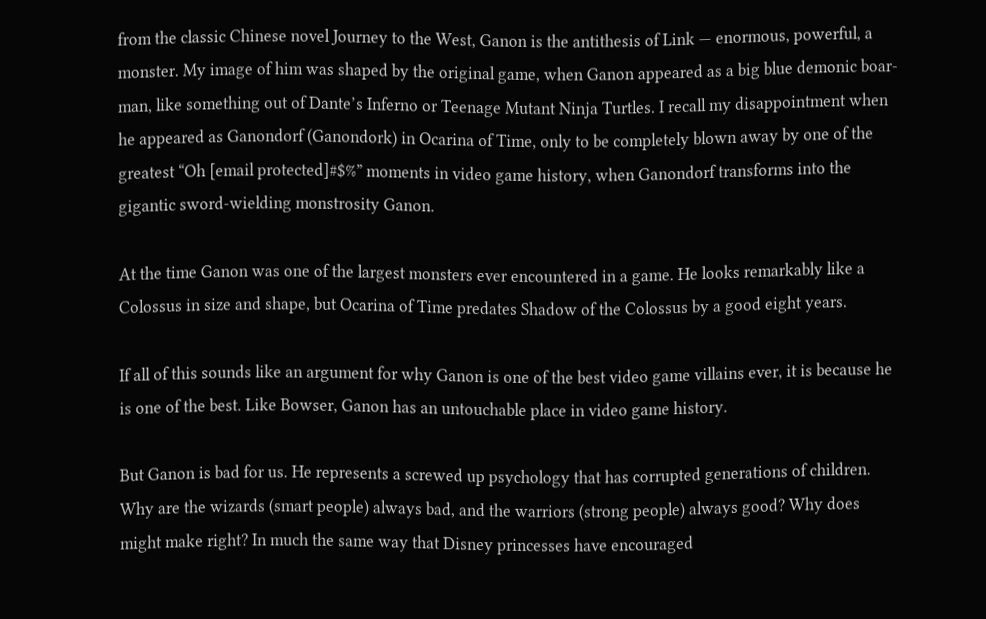from the classic Chinese novel Journey to the West, Ganon is the antithesis of Link — enormous, powerful, a monster. My image of him was shaped by the original game, when Ganon appeared as a big blue demonic boar-man, like something out of Dante’s Inferno or Teenage Mutant Ninja Turtles. I recall my disappointment when he appeared as Ganondorf (Ganondork) in Ocarina of Time, only to be completely blown away by one of the greatest “Oh [email protected]#$%” moments in video game history, when Ganondorf transforms into the gigantic sword-wielding monstrosity Ganon.

At the time Ganon was one of the largest monsters ever encountered in a game. He looks remarkably like a Colossus in size and shape, but Ocarina of Time predates Shadow of the Colossus by a good eight years.

If all of this sounds like an argument for why Ganon is one of the best video game villains ever, it is because he is one of the best. Like Bowser, Ganon has an untouchable place in video game history.

But Ganon is bad for us. He represents a screwed up psychology that has corrupted generations of children. Why are the wizards (smart people) always bad, and the warriors (strong people) always good? Why does might make right? In much the same way that Disney princesses have encouraged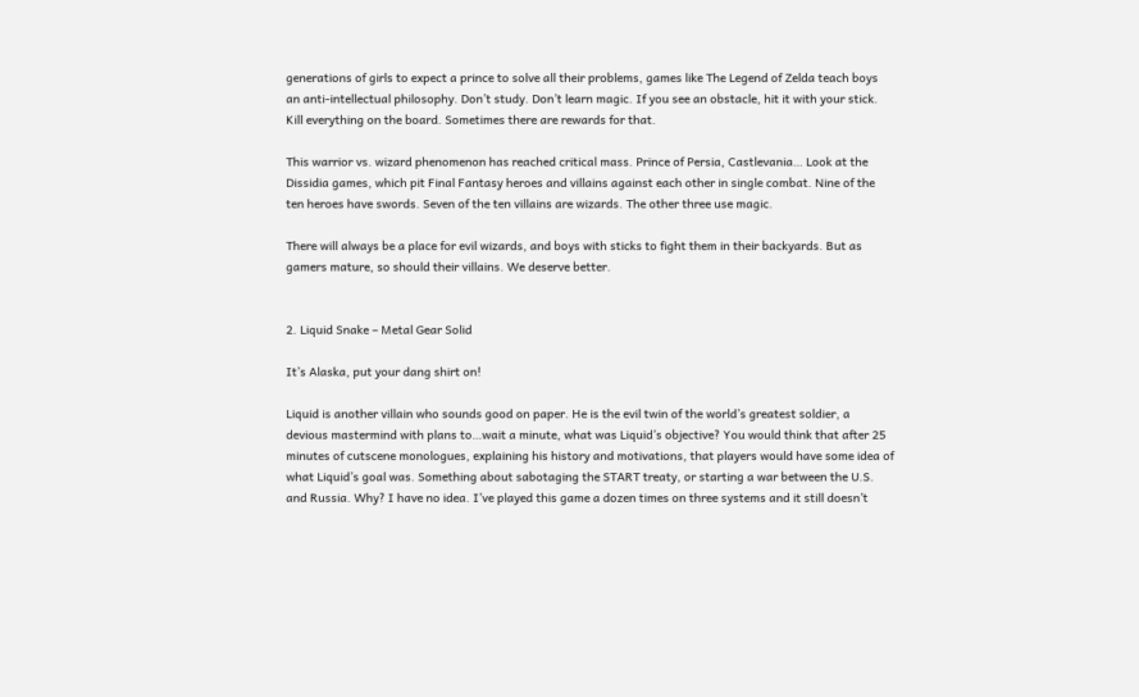generations of girls to expect a prince to solve all their problems, games like The Legend of Zelda teach boys an anti-intellectual philosophy. Don’t study. Don’t learn magic. If you see an obstacle, hit it with your stick. Kill everything on the board. Sometimes there are rewards for that.

This warrior vs. wizard phenomenon has reached critical mass. Prince of Persia, Castlevania… Look at the Dissidia games, which pit Final Fantasy heroes and villains against each other in single combat. Nine of the ten heroes have swords. Seven of the ten villains are wizards. The other three use magic.

There will always be a place for evil wizards, and boys with sticks to fight them in their backyards. But as gamers mature, so should their villains. We deserve better.


2. Liquid Snake – Metal Gear Solid

It’s Alaska, put your dang shirt on!

Liquid is another villain who sounds good on paper. He is the evil twin of the world’s greatest soldier, a devious mastermind with plans to…wait a minute, what was Liquid’s objective? You would think that after 25 minutes of cutscene monologues, explaining his history and motivations, that players would have some idea of what Liquid’s goal was. Something about sabotaging the START treaty, or starting a war between the U.S. and Russia. Why? I have no idea. I’ve played this game a dozen times on three systems and it still doesn’t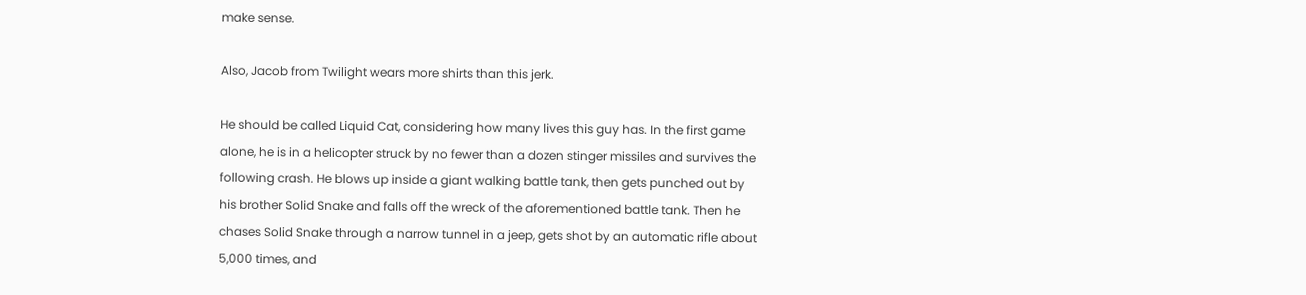make sense.

Also, Jacob from Twilight wears more shirts than this jerk.

He should be called Liquid Cat, considering how many lives this guy has. In the first game alone, he is in a helicopter struck by no fewer than a dozen stinger missiles and survives the following crash. He blows up inside a giant walking battle tank, then gets punched out by his brother Solid Snake and falls off the wreck of the aforementioned battle tank. Then he chases Solid Snake through a narrow tunnel in a jeep, gets shot by an automatic rifle about 5,000 times, and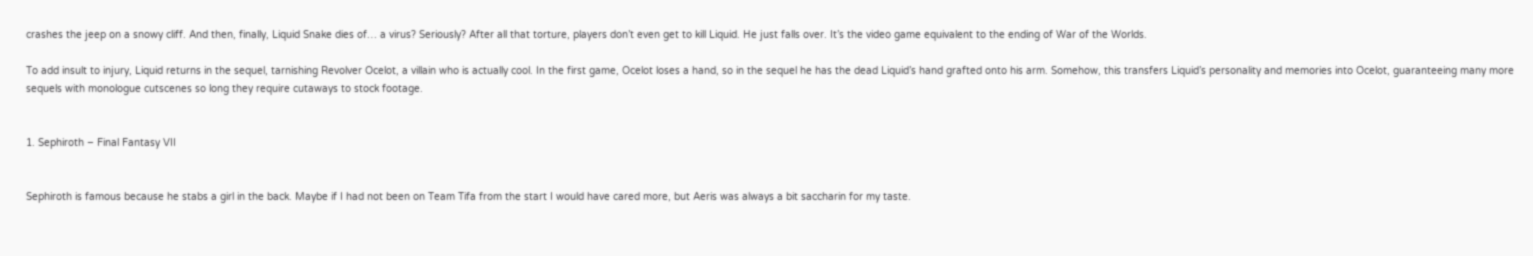crashes the jeep on a snowy cliff. And then, finally, Liquid Snake dies of… a virus? Seriously? After all that torture, players don’t even get to kill Liquid. He just falls over. It’s the video game equivalent to the ending of War of the Worlds.

To add insult to injury, Liquid returns in the sequel, tarnishing Revolver Ocelot, a villain who is actually cool. In the first game, Ocelot loses a hand, so in the sequel he has the dead Liquid’s hand grafted onto his arm. Somehow, this transfers Liquid’s personality and memories into Ocelot, guaranteeing many more sequels with monologue cutscenes so long they require cutaways to stock footage.


1. Sephiroth – Final Fantasy VII


Sephiroth is famous because he stabs a girl in the back. Maybe if I had not been on Team Tifa from the start I would have cared more, but Aeris was always a bit saccharin for my taste.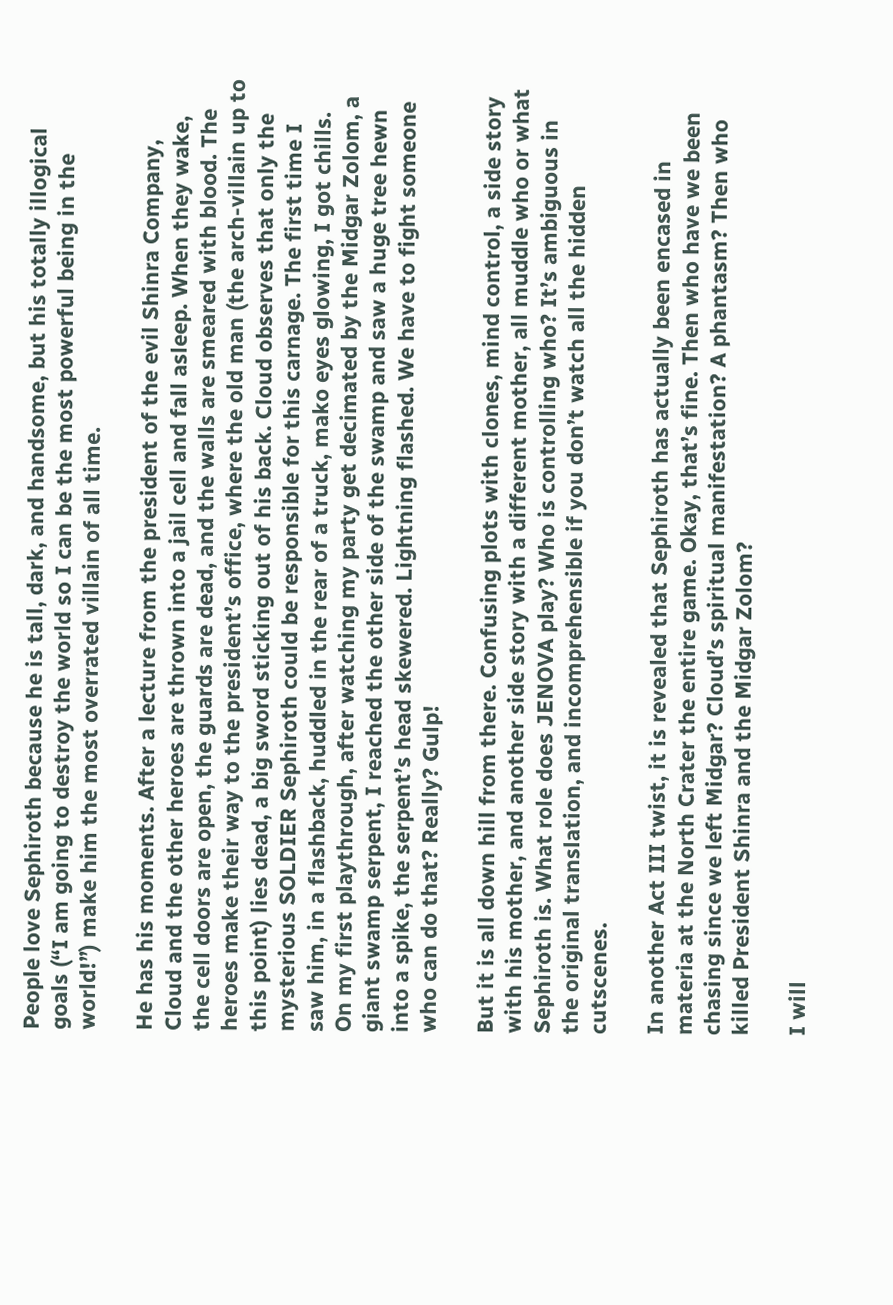People love Sephiroth because he is tall, dark, and handsome, but his totally illogical goals (“I am going to destroy the world so I can be the most powerful being in the world!”) make him the most overrated villain of all time.

He has his moments. After a lecture from the president of the evil Shinra Company, Cloud and the other heroes are thrown into a jail cell and fall asleep. When they wake, the cell doors are open, the guards are dead, and the walls are smeared with blood. The heroes make their way to the president’s office, where the old man (the arch-villain up to this point) lies dead, a big sword sticking out of his back. Cloud observes that only the mysterious SOLDIER Sephiroth could be responsible for this carnage. The first time I saw him, in a flashback, huddled in the rear of a truck, mako eyes glowing, I got chills. On my first playthrough, after watching my party get decimated by the Midgar Zolom, a giant swamp serpent, I reached the other side of the swamp and saw a huge tree hewn into a spike, the serpent’s head skewered. Lightning flashed. We have to fight someone who can do that? Really? Gulp!

But it is all down hill from there. Confusing plots with clones, mind control, a side story with his mother, and another side story with a different mother, all muddle who or what Sephiroth is. What role does JENOVA play? Who is controlling who? It’s ambiguous in the original translation, and incomprehensible if you don’t watch all the hidden cutscenes.

In another Act III twist, it is revealed that Sephiroth has actually been encased in materia at the North Crater the entire game. Okay, that’s fine. Then who have we been chasing since we left Midgar? Cloud’s spiritual manifestation? A phantasm? Then who killed President Shinra and the Midgar Zolom?

I will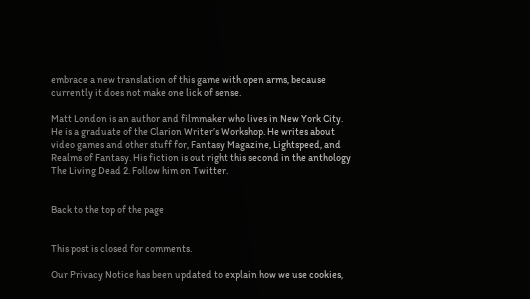embrace a new translation of this game with open arms, because currently it does not make one lick of sense.

Matt London is an author and filmmaker who lives in New York City. He is a graduate of the Clarion Writer’s Workshop. He writes about video games and other stuff for, Fantasy Magazine, Lightspeed, and Realms of Fantasy. His fiction is out right this second in the anthology The Living Dead 2. Follow him on Twitter.


Back to the top of the page


This post is closed for comments.

Our Privacy Notice has been updated to explain how we use cookies,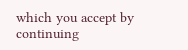which you accept by continuing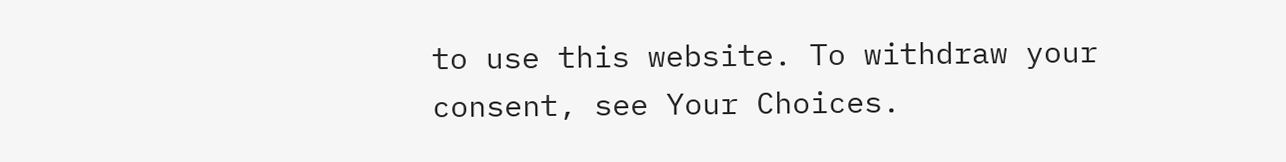to use this website. To withdraw your consent, see Your Choices.